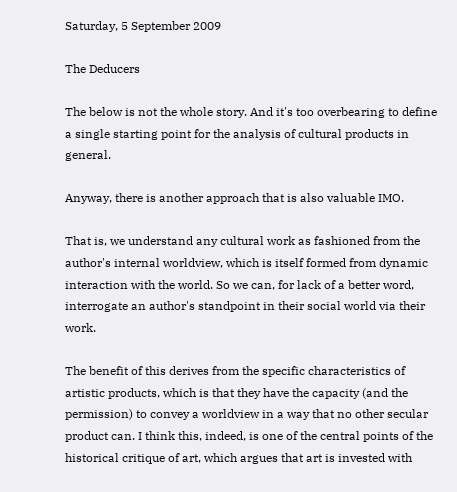Saturday, 5 September 2009

The Deducers

The below is not the whole story. And it's too overbearing to define a single starting point for the analysis of cultural products in general.

Anyway, there is another approach that is also valuable IMO.

That is, we understand any cultural work as fashioned from the author's internal worldview, which is itself formed from dynamic interaction with the world. So we can, for lack of a better word, interrogate an author's standpoint in their social world via their work.

The benefit of this derives from the specific characteristics of artistic products, which is that they have the capacity (and the permission) to convey a worldview in a way that no other secular product can. I think this, indeed, is one of the central points of the historical critique of art, which argues that art is invested with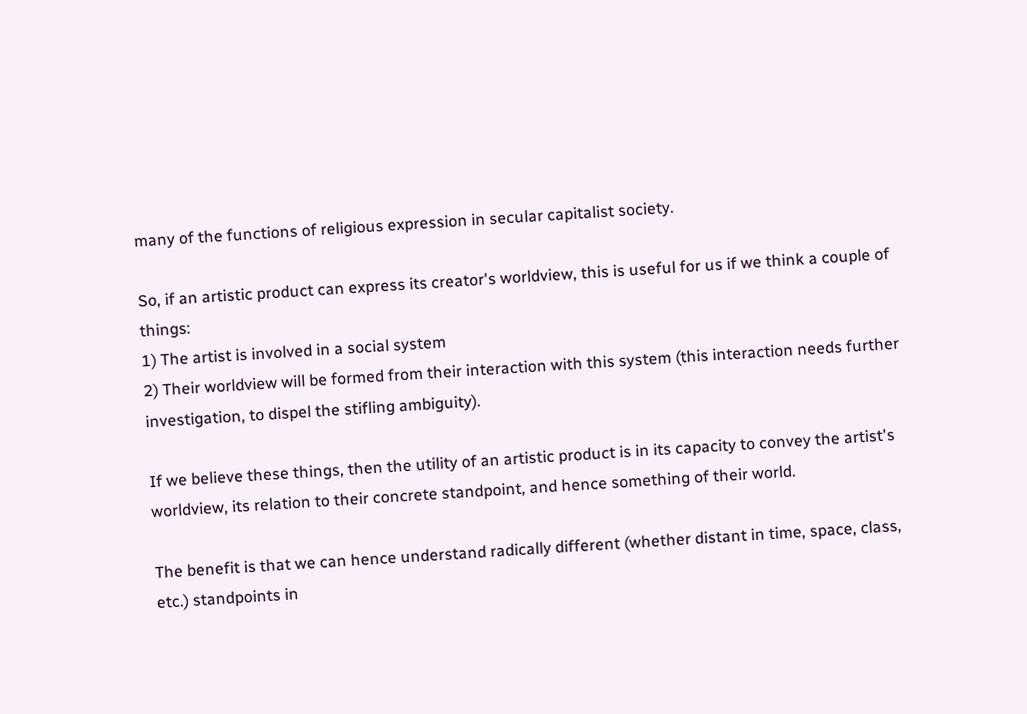many of the functions of religious expression in secular capitalist society.

So, if an artistic product can express its creator's worldview, this is useful for us if we think a couple of things:
1) The artist is involved in a social system
2) Their worldview will be formed from their interaction with this system (this interaction needs further investigation, to dispel the stifling ambiguity).

If we believe these things, then the utility of an artistic product is in its capacity to convey the artist's worldview, its relation to their concrete standpoint, and hence something of their world.

The benefit is that we can hence understand radically different (whether distant in time, space, class, etc.) standpoints in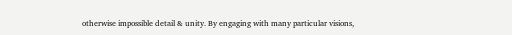otherwise impossible detail & unity. By engaging with many particular visions,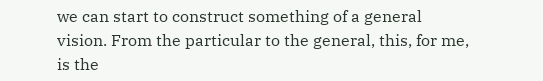we can start to construct something of a general vision. From the particular to the general, this, for me, is the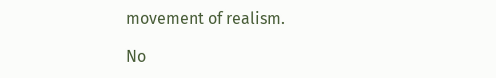movement of realism.

No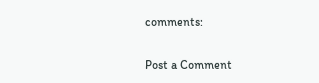comments:

Post a Comment